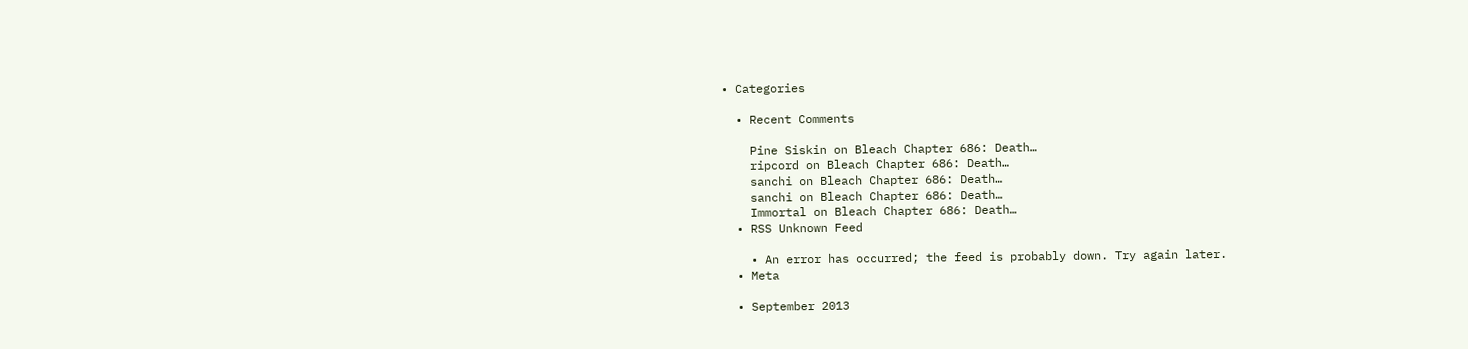• Categories

  • Recent Comments

    Pine Siskin on Bleach Chapter 686: Death…
    ripcord on Bleach Chapter 686: Death…
    sanchi on Bleach Chapter 686: Death…
    sanchi on Bleach Chapter 686: Death…
    Immortal on Bleach Chapter 686: Death…
  • RSS Unknown Feed

    • An error has occurred; the feed is probably down. Try again later.
  • Meta

  • September 2013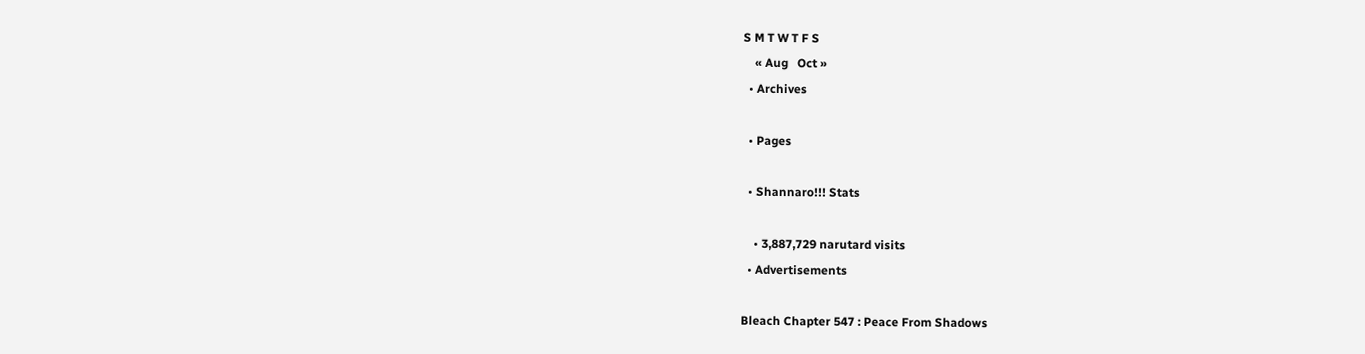S M T W T F S
    « Aug   Oct »
  • Archives

  • Pages

  • Shannaro!!! Stats

    • 3,887,729 narutard visits
  • Advertisements

Bleach Chapter 547 : Peace From Shadows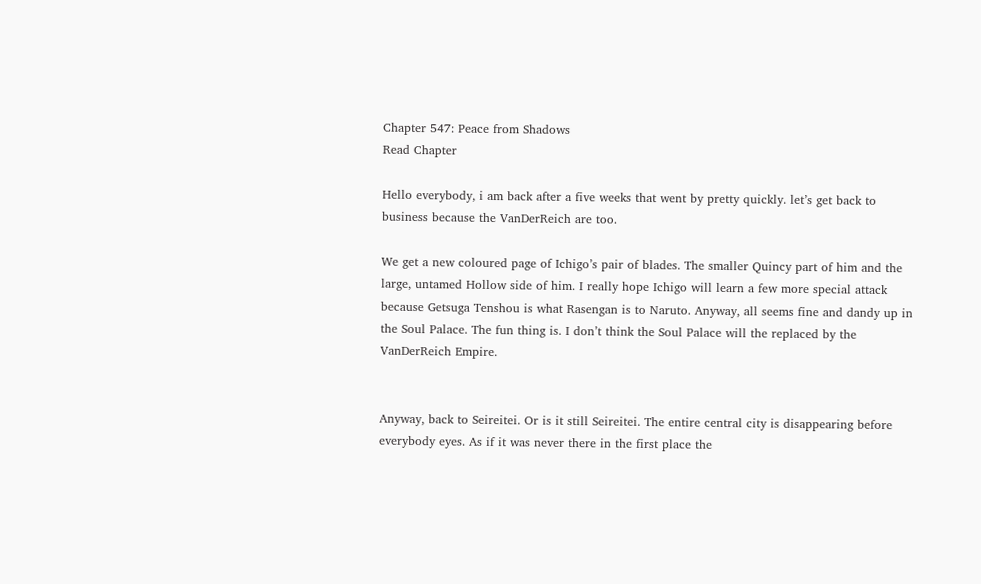Chapter 547: Peace from Shadows
Read Chapter

Hello everybody, i am back after a five weeks that went by pretty quickly. let’s get back to business because the VanDerReich are too.

We get a new coloured page of Ichigo’s pair of blades. The smaller Quincy part of him and the large, untamed Hollow side of him. I really hope Ichigo will learn a few more special attack because Getsuga Tenshou is what Rasengan is to Naruto. Anyway, all seems fine and dandy up in the Soul Palace. The fun thing is. I don’t think the Soul Palace will the replaced by the VanDerReich Empire.


Anyway, back to Seireitei. Or is it still Seireitei. The entire central city is disappearing before everybody eyes. As if it was never there in the first place the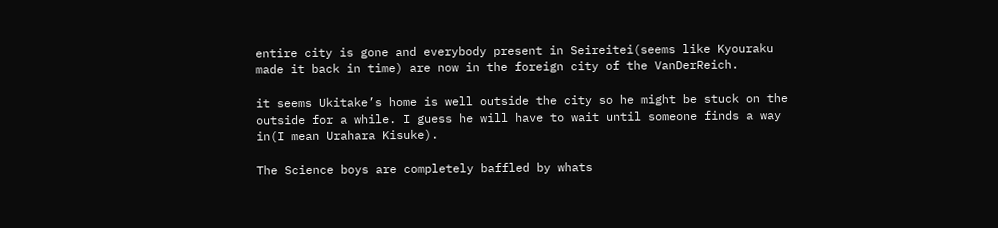entire city is gone and everybody present in Seireitei(seems like Kyouraku made it back in time) are now in the foreign city of the VanDerReich.

it seems Ukitake’s home is well outside the city so he might be stuck on the outside for a while. I guess he will have to wait until someone finds a way in(I mean Urahara Kisuke).

The Science boys are completely baffled by whats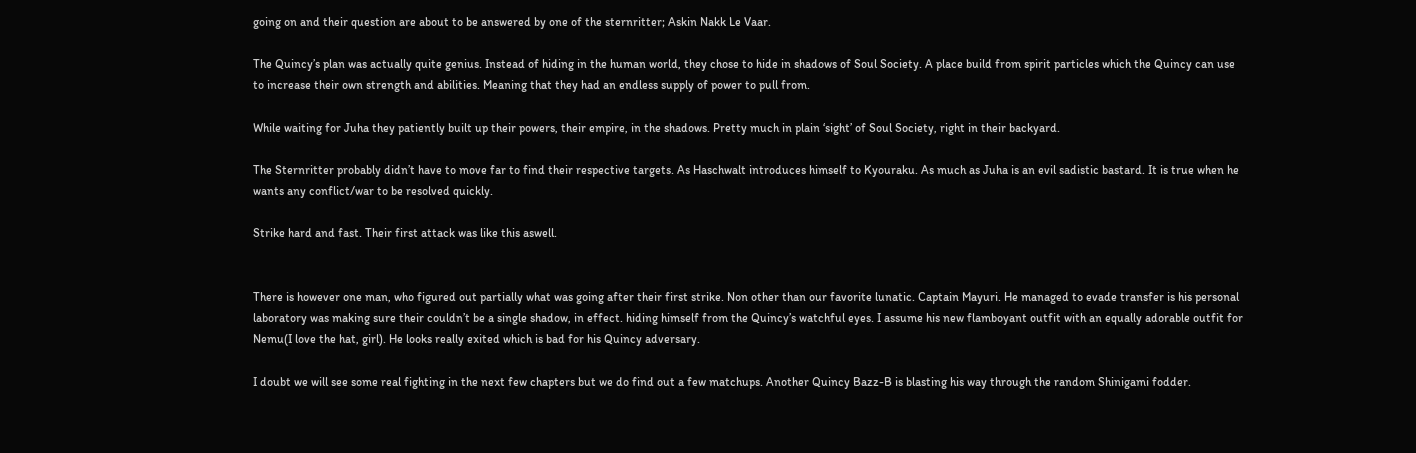going on and their question are about to be answered by one of the sternritter; Askin Nakk Le Vaar.

The Quincy’s plan was actually quite genius. Instead of hiding in the human world, they chose to hide in shadows of Soul Society. A place build from spirit particles which the Quincy can use to increase their own strength and abilities. Meaning that they had an endless supply of power to pull from.

While waiting for Juha they patiently built up their powers, their empire, in the shadows. Pretty much in plain ‘sight’ of Soul Society, right in their backyard.

The Sternritter probably didn’t have to move far to find their respective targets. As Haschwalt introduces himself to Kyouraku. As much as Juha is an evil sadistic bastard. It is true when he wants any conflict/war to be resolved quickly.

Strike hard and fast. Their first attack was like this aswell.


There is however one man, who figured out partially what was going after their first strike. Non other than our favorite lunatic. Captain Mayuri. He managed to evade transfer is his personal laboratory was making sure their couldn’t be a single shadow, in effect. hiding himself from the Quincy’s watchful eyes. I assume his new flamboyant outfit with an equally adorable outfit for Nemu(I love the hat, girl). He looks really exited which is bad for his Quincy adversary.

I doubt we will see some real fighting in the next few chapters but we do find out a few matchups. Another Quincy Bazz-B is blasting his way through the random Shinigami fodder.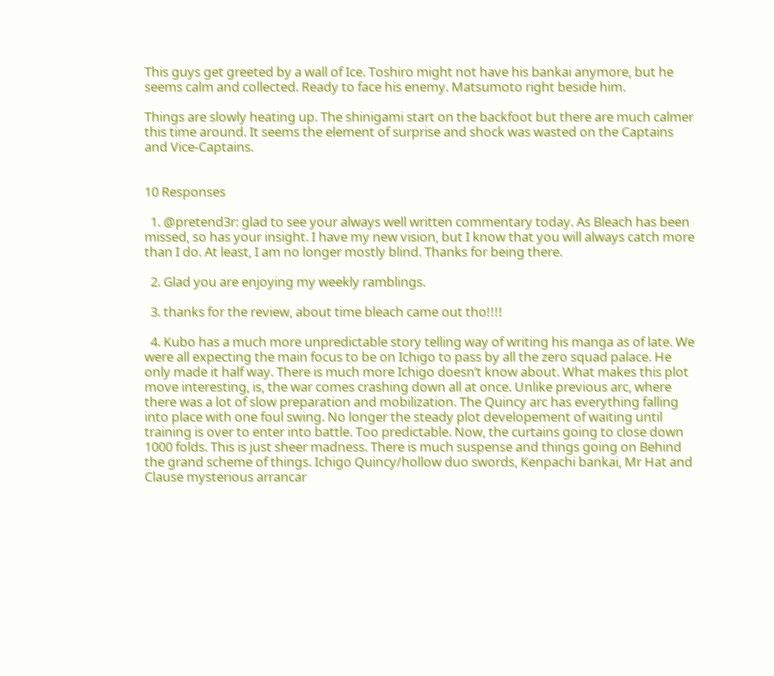This guys get greeted by a wall of Ice. Toshiro might not have his bankai anymore, but he seems calm and collected. Ready to face his enemy. Matsumoto right beside him.

Things are slowly heating up. The shinigami start on the backfoot but there are much calmer this time around. It seems the element of surprise and shock was wasted on the Captains and Vice-Captains.


10 Responses

  1. @pretend3r: glad to see your always well written commentary today. As Bleach has been missed, so has your insight. I have my new vision, but I know that you will always catch more than I do. At least, I am no longer mostly blind. Thanks for being there.

  2. Glad you are enjoying my weekly ramblings.

  3. thanks for the review, about time bleach came out tho!!!!

  4. Kubo has a much more unpredictable story telling way of writing his manga as of late. We were all expecting the main focus to be on Ichigo to pass by all the zero squad palace. He only made it half way. There is much more Ichigo doesn’t know about. What makes this plot move interesting, is, the war comes crashing down all at once. Unlike previous arc, where there was a lot of slow preparation and mobilization. The Quincy arc has everything falling into place with one foul swing. No longer the steady plot developement of waiting until training is over to enter into battle. Too predictable. Now, the curtains going to close down 1000 folds. This is just sheer madness. There is much suspense and things going on Behind the grand scheme of things. Ichigo Quincy/hollow duo swords, Kenpachi bankai, Mr Hat and Clause mysterious arrancar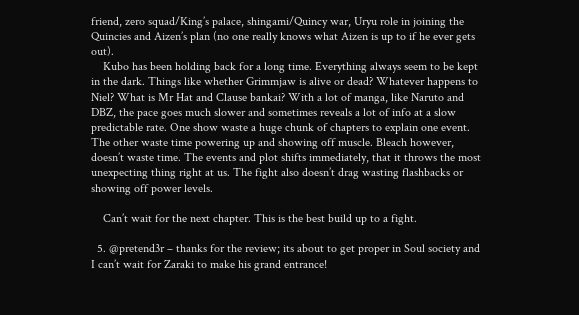friend, zero squad/King’s palace, shingami/Quincy war, Uryu role in joining the Quincies and Aizen’s plan (no one really knows what Aizen is up to if he ever gets out).
    Kubo has been holding back for a long time. Everything always seem to be kept in the dark. Things like whether Grimmjaw is alive or dead? Whatever happens to Niel? What is Mr Hat and Clause bankai? With a lot of manga, like Naruto and DBZ, the pace goes much slower and sometimes reveals a lot of info at a slow predictable rate. One show waste a huge chunk of chapters to explain one event. The other waste time powering up and showing off muscle. Bleach however, doesn’t waste time. The events and plot shifts immediately, that it throws the most unexpecting thing right at us. The fight also doesn’t drag wasting flashbacks or showing off power levels.

    Can’t wait for the next chapter. This is the best build up to a fight.

  5. @pretend3r – thanks for the review; its about to get proper in Soul society and I can’t wait for Zaraki to make his grand entrance!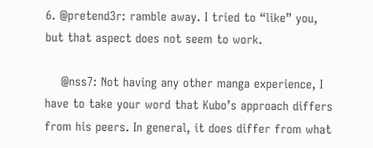6. @pretend3r: ramble away. I tried to “like” you, but that aspect does not seem to work.

    @nss7: Not having any other manga experience, I have to take your word that Kubo’s approach differs from his peers. In general, it does differ from what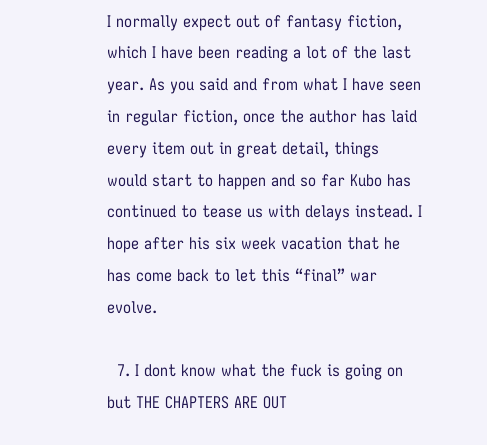I normally expect out of fantasy fiction, which I have been reading a lot of the last year. As you said and from what I have seen in regular fiction, once the author has laid every item out in great detail, things would start to happen and so far Kubo has continued to tease us with delays instead. I hope after his six week vacation that he has come back to let this “final” war evolve.

  7. I dont know what the fuck is going on but THE CHAPTERS ARE OUT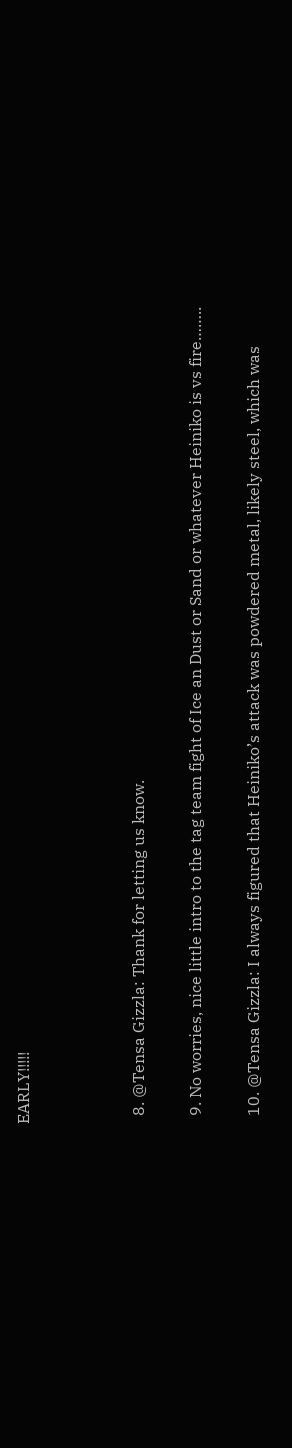EARLY!!!!!



  8. @Tensa Gizzla: Thank for letting us know.

  9. No worries, nice little intro to the tag team fight of Ice an Dust or Sand or whatever Heiniko is vs fire……..

  10. @Tensa Gizzla: I always figured that Heiniko’s attack was powdered metal, likely steel, which was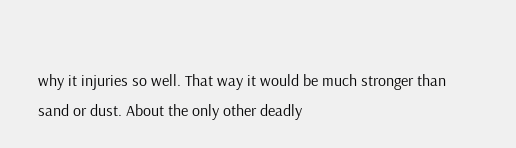why it injuries so well. That way it would be much stronger than sand or dust. About the only other deadly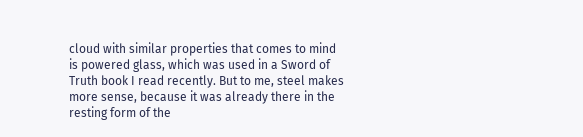cloud with similar properties that comes to mind is powered glass, which was used in a Sword of Truth book I read recently. But to me, steel makes more sense, because it was already there in the resting form of the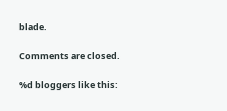blade.

Comments are closed.

%d bloggers like this: